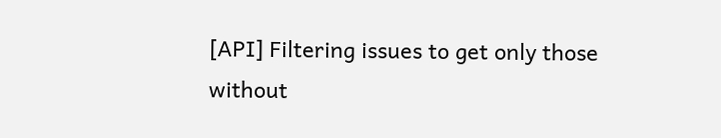[API] Filtering issues to get only those without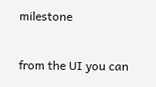milestone


from the UI you can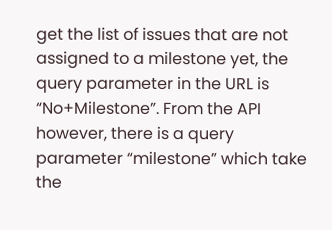get the list of issues that are not assigned to a milestone yet, the query parameter in the URL is “No+Milestone”. From the API however, there is a query parameter “milestone” which take the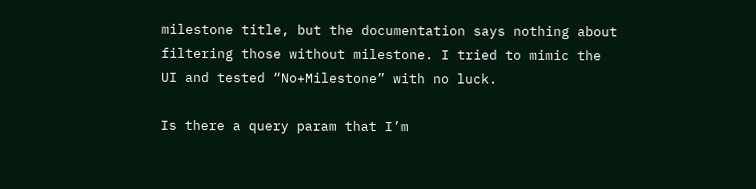milestone title, but the documentation says nothing about filtering those without milestone. I tried to mimic the UI and tested “No+Milestone” with no luck.

Is there a query param that I’m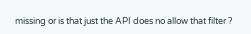missing or is that just the API does no allow that filter ?